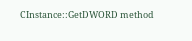CInstance::GetDWORD method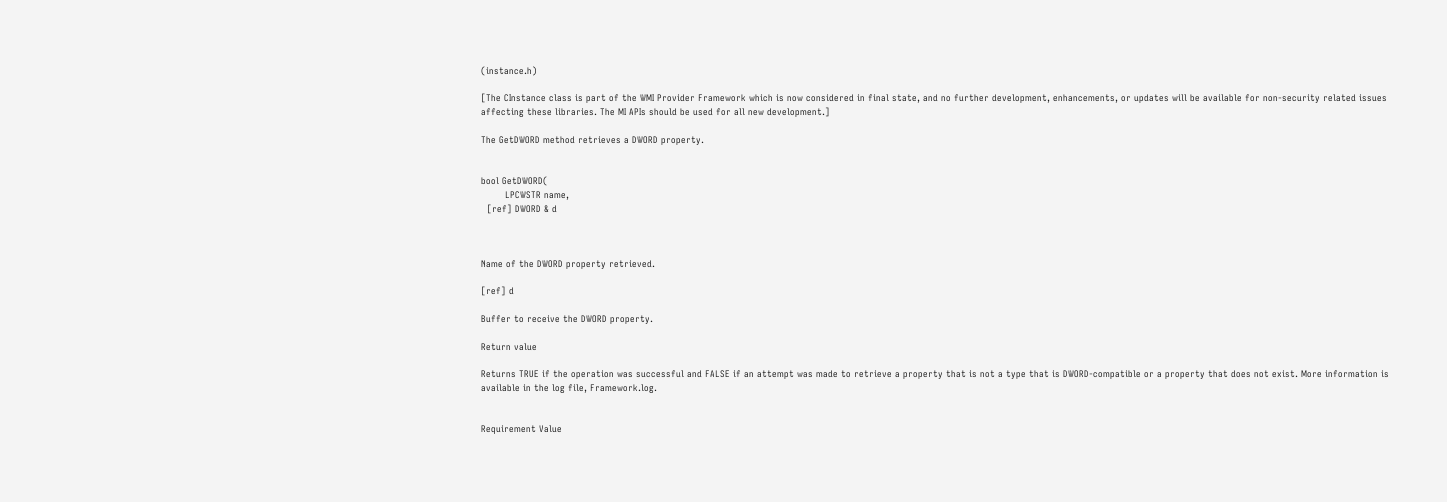(instance.h)

[The CInstance class is part of the WMI Provider Framework which is now considered in final state, and no further development, enhancements, or updates will be available for non-security related issues affecting these libraries. The MI APIs should be used for all new development.]

The GetDWORD method retrieves a DWORD property.


bool GetDWORD(
        LPCWSTR name,
  [ref] DWORD & d



Name of the DWORD property retrieved.

[ref] d

Buffer to receive the DWORD property.

Return value

Returns TRUE if the operation was successful and FALSE if an attempt was made to retrieve a property that is not a type that is DWORD-compatible or a property that does not exist. More information is available in the log file, Framework.log.


Requirement Value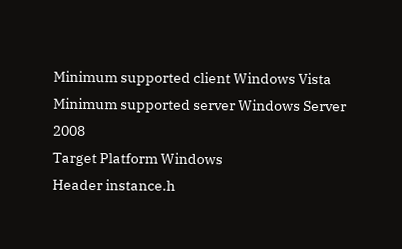Minimum supported client Windows Vista
Minimum supported server Windows Server 2008
Target Platform Windows
Header instance.h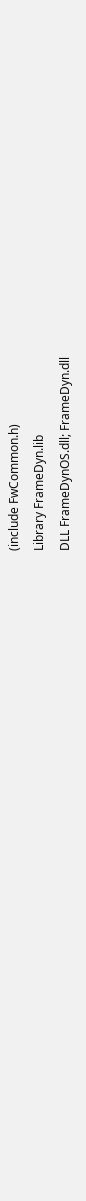(include FwCommon.h)
Library FrameDyn.lib
DLL FrameDynOS.dll; FrameDyn.dll